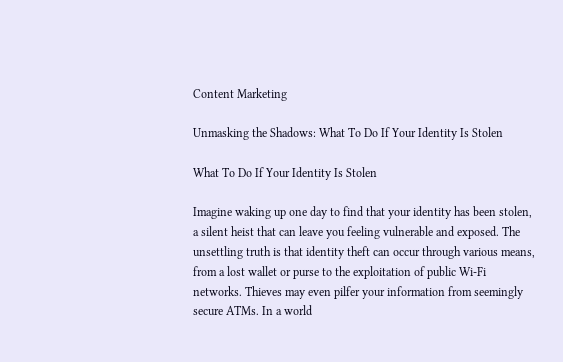Content Marketing

Unmasking the Shadows: What To Do If Your Identity Is Stolen

What To Do If Your Identity Is Stolen

Imagine waking up one day to find that your identity has been stolen, a silent heist that can leave you feeling vulnerable and exposed. The unsettling truth is that identity theft can occur through various means, from a lost wallet or purse to the exploitation of public Wi-Fi networks. Thieves may even pilfer your information from seemingly secure ATMs. In a world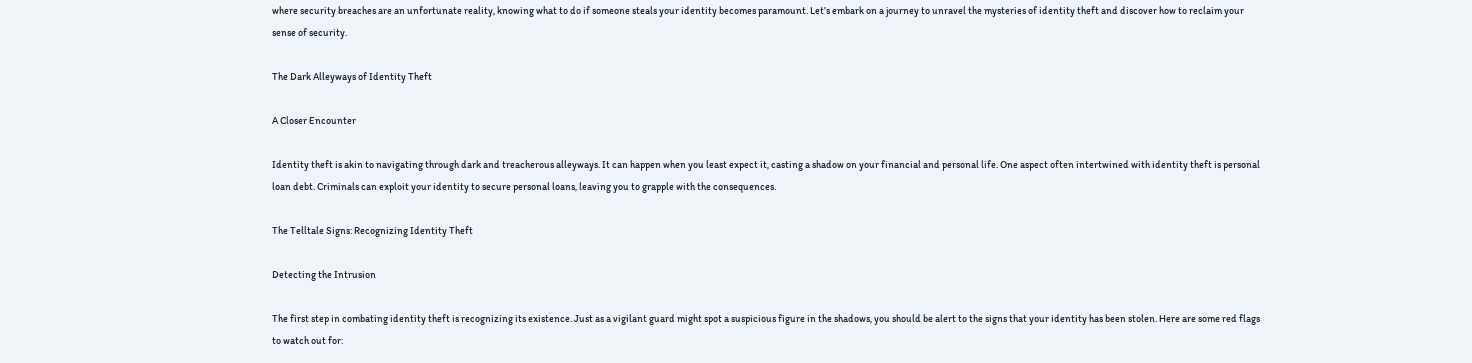where security breaches are an unfortunate reality, knowing what to do if someone steals your identity becomes paramount. Let’s embark on a journey to unravel the mysteries of identity theft and discover how to reclaim your sense of security.

The Dark Alleyways of Identity Theft

A Closer Encounter

Identity theft is akin to navigating through dark and treacherous alleyways. It can happen when you least expect it, casting a shadow on your financial and personal life. One aspect often intertwined with identity theft is personal loan debt. Criminals can exploit your identity to secure personal loans, leaving you to grapple with the consequences.

The Telltale Signs: Recognizing Identity Theft

Detecting the Intrusion

The first step in combating identity theft is recognizing its existence. Just as a vigilant guard might spot a suspicious figure in the shadows, you should be alert to the signs that your identity has been stolen. Here are some red flags to watch out for: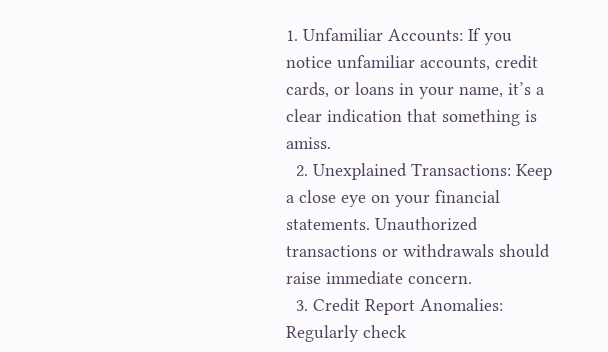1. Unfamiliar Accounts: If you notice unfamiliar accounts, credit cards, or loans in your name, it’s a clear indication that something is amiss.
  2. Unexplained Transactions: Keep a close eye on your financial statements. Unauthorized transactions or withdrawals should raise immediate concern.
  3. Credit Report Anomalies: Regularly check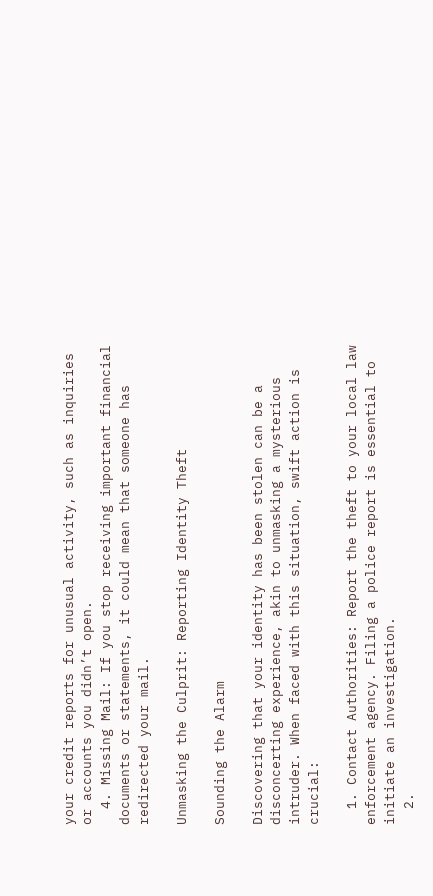your credit reports for unusual activity, such as inquiries or accounts you didn’t open.
  4. Missing Mail: If you stop receiving important financial documents or statements, it could mean that someone has redirected your mail.

Unmasking the Culprit: Reporting Identity Theft

Sounding the Alarm

Discovering that your identity has been stolen can be a disconcerting experience, akin to unmasking a mysterious intruder. When faced with this situation, swift action is crucial:

  1. Contact Authorities: Report the theft to your local law enforcement agency. Filing a police report is essential to initiate an investigation.
  2.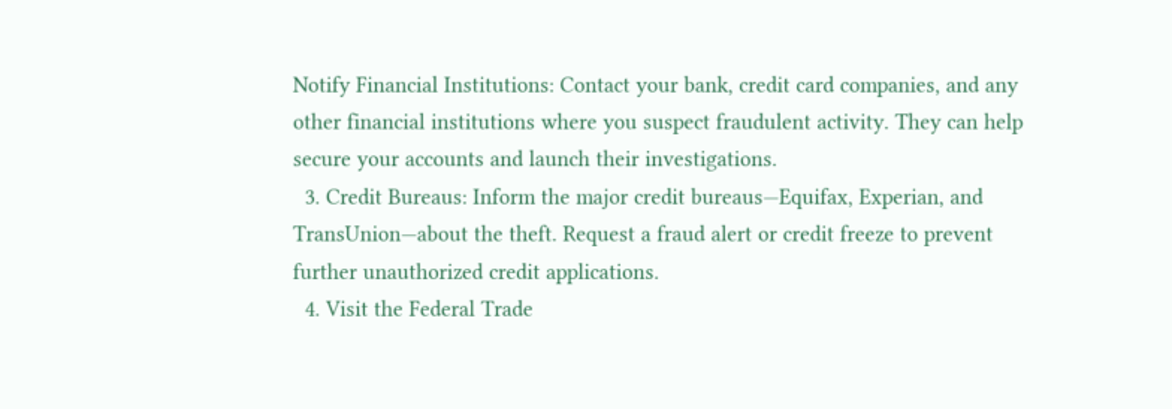Notify Financial Institutions: Contact your bank, credit card companies, and any other financial institutions where you suspect fraudulent activity. They can help secure your accounts and launch their investigations.
  3. Credit Bureaus: Inform the major credit bureaus—Equifax, Experian, and TransUnion—about the theft. Request a fraud alert or credit freeze to prevent further unauthorized credit applications.
  4. Visit the Federal Trade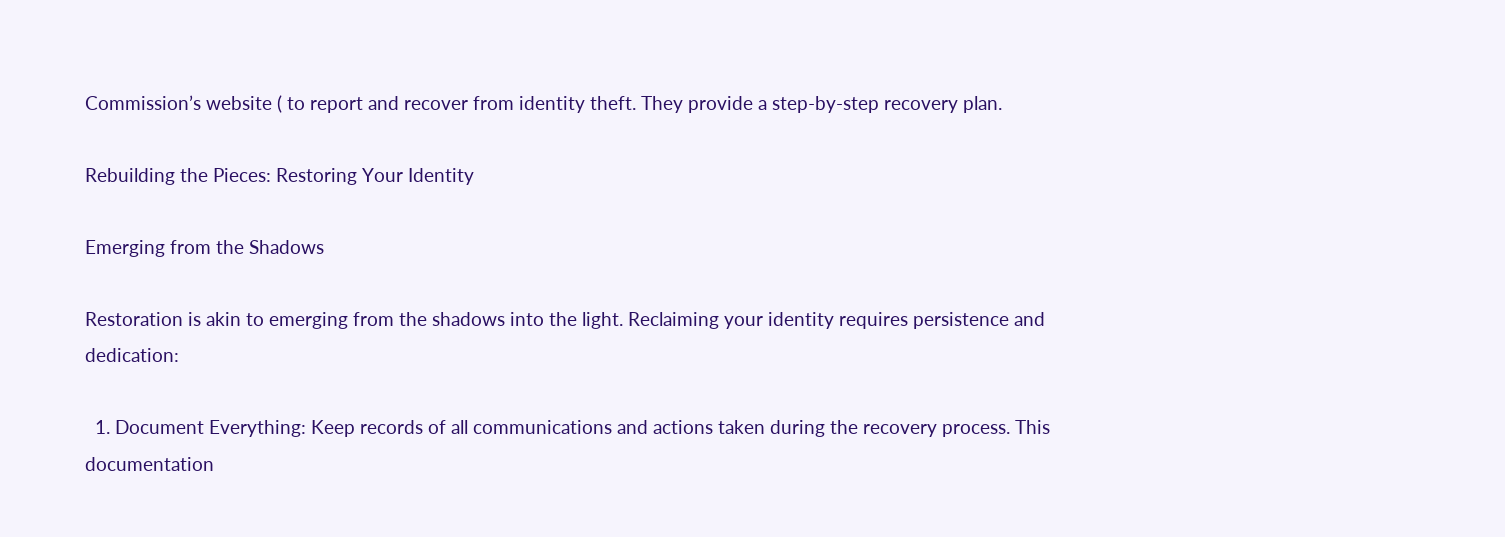Commission’s website ( to report and recover from identity theft. They provide a step-by-step recovery plan.

Rebuilding the Pieces: Restoring Your Identity

Emerging from the Shadows

Restoration is akin to emerging from the shadows into the light. Reclaiming your identity requires persistence and dedication:

  1. Document Everything: Keep records of all communications and actions taken during the recovery process. This documentation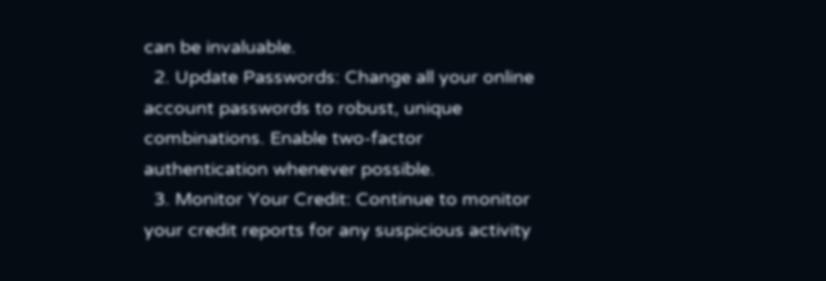can be invaluable.
  2. Update Passwords: Change all your online account passwords to robust, unique combinations. Enable two-factor authentication whenever possible.
  3. Monitor Your Credit: Continue to monitor your credit reports for any suspicious activity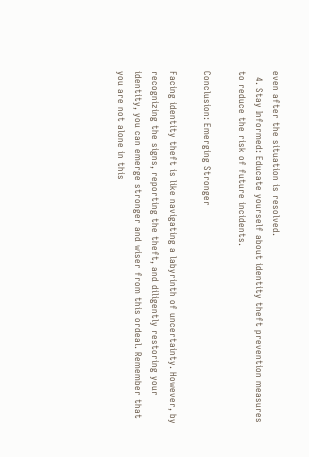even after the situation is resolved.
  4. Stay Informed: Educate yourself about identity theft prevention measures to reduce the risk of future incidents.

Conclusion: Emerging Stronger

Facing identity theft is like navigating a labyrinth of uncertainty. However, by recognizing the signs, reporting the theft, and diligently restoring your identity, you can emerge stronger and wiser from this ordeal. Remember that you are not alone in this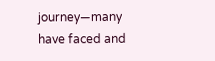journey—many have faced and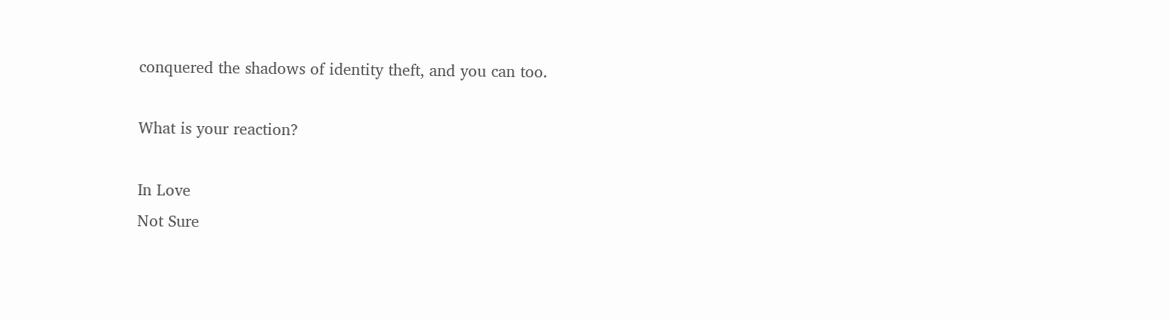conquered the shadows of identity theft, and you can too.

What is your reaction?

In Love
Not Sure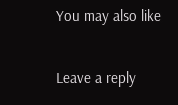You may also like

Leave a reply